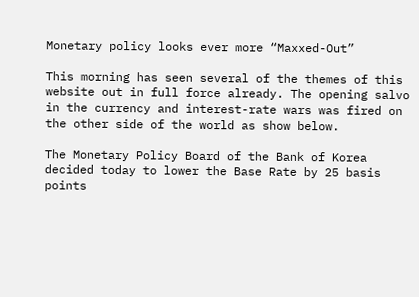Monetary policy looks ever more “Maxxed-Out”

This morning has seen several of the themes of this website out in full force already. The opening salvo in the currency and interest-rate wars was fired on the other side of the world as show below.

The Monetary Policy Board of the Bank of Korea decided today to lower the Base Rate by 25 basis points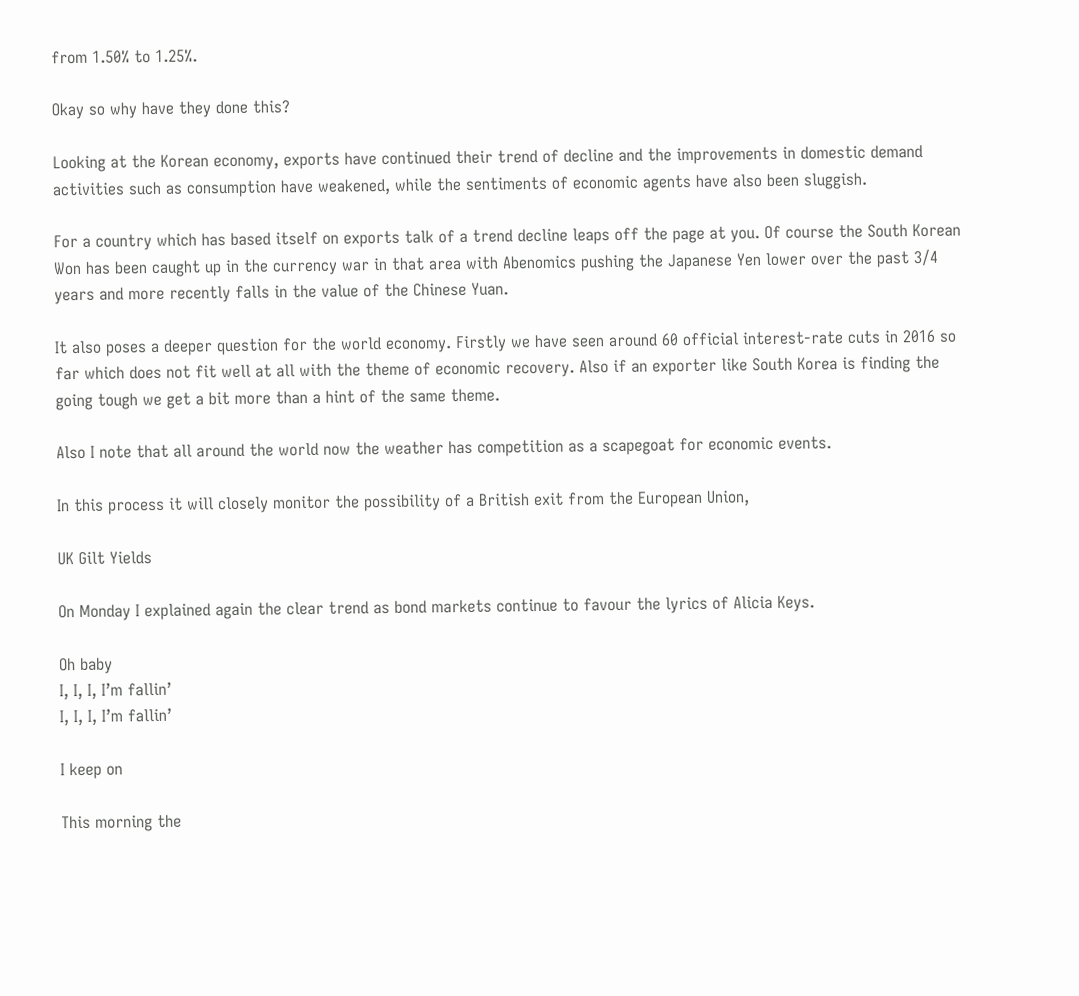from 1.50% to 1.25%.

Okay so why have they done this?

Looking at the Korean economy, exports have continued their trend of decline and the improvements in domestic demand activities such as consumption have weakened, while the sentiments of economic agents have also been sluggish.

For a country which has based itself on exports talk of a trend decline leaps off the page at you. Of course the South Korean Won has been caught up in the currency war in that area with Abenomics pushing the Japanese Yen lower over the past 3/4 years and more recently falls in the value of the Chinese Yuan.

It also poses a deeper question for the world economy. Firstly we have seen around 60 official interest-rate cuts in 2016 so far which does not fit well at all with the theme of economic recovery. Also if an exporter like South Korea is finding the going tough we get a bit more than a hint of the same theme.

Also I note that all around the world now the weather has competition as a scapegoat for economic events.

In this process it will closely monitor the possibility of a British exit from the European Union,

UK Gilt Yields

On Monday I explained again the clear trend as bond markets continue to favour the lyrics of Alicia Keys.

Oh baby
I, I, I, I’m fallin’
I, I, I, I’m fallin’

I keep on

This morning the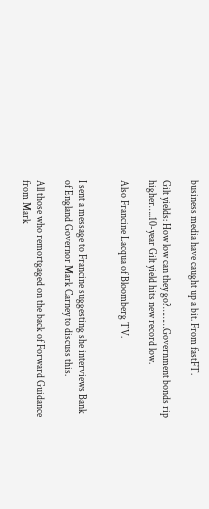business media have caught up a bit. From fastFT.

Gilt yields: How low can they go?………Government bonds rip higher…..10-year Gilt yield hits new record low.

Also Francine Lacqua of Bloomberg TV.


I sent a message to Francine suggesting she interviews Bank of England Governor Mark Carney to discuss this.

All those who remortgaged on the back of Forward Guidance from Mark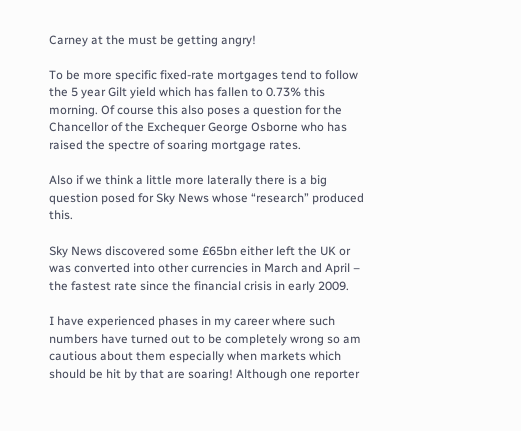Carney at the must be getting angry!

To be more specific fixed-rate mortgages tend to follow the 5 year Gilt yield which has fallen to 0.73% this morning. Of course this also poses a question for the Chancellor of the Exchequer George Osborne who has raised the spectre of soaring mortgage rates.

Also if we think a little more laterally there is a big question posed for Sky News whose “research” produced this.

Sky News discovered some £65bn either left the UK or was converted into other currencies in March and April – the fastest rate since the financial crisis in early 2009.

I have experienced phases in my career where such numbers have turned out to be completely wrong so am cautious about them especially when markets which should be hit by that are soaring! Although one reporter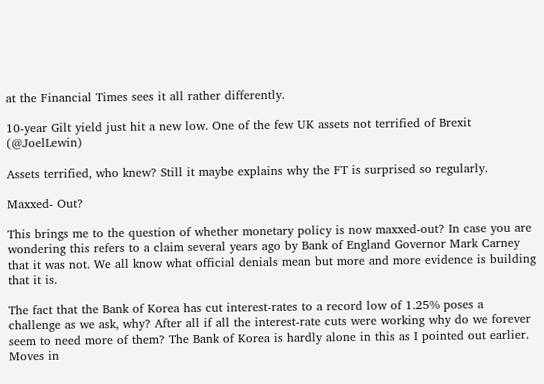at the Financial Times sees it all rather differently.

10-year Gilt yield just hit a new low. One of the few UK assets not terrified of Brexit (@JoelLewin)

Assets terrified, who knew? Still it maybe explains why the FT is surprised so regularly.

Maxxed- Out?

This brings me to the question of whether monetary policy is now maxxed-out? In case you are wondering this refers to a claim several years ago by Bank of England Governor Mark Carney that it was not. We all know what official denials mean but more and more evidence is building that it is.

The fact that the Bank of Korea has cut interest-rates to a record low of 1.25% poses a challenge as we ask, why? After all if all the interest-rate cuts were working why do we forever seem to need more of them? The Bank of Korea is hardly alone in this as I pointed out earlier. Moves in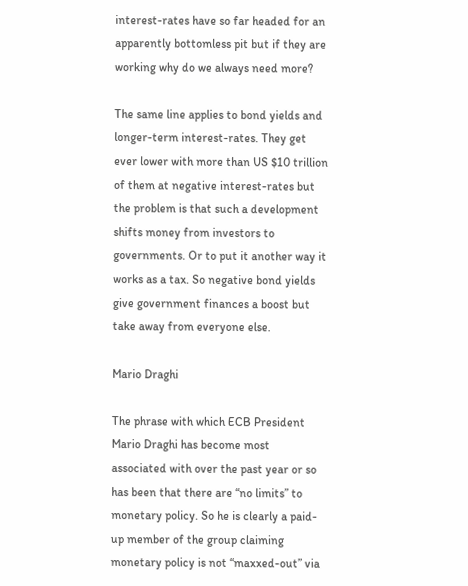interest-rates have so far headed for an apparently bottomless pit but if they are working why do we always need more?

The same line applies to bond yields and longer-term interest-rates. They get ever lower with more than US $10 trillion of them at negative interest-rates but the problem is that such a development shifts money from investors to governments. Or to put it another way it works as a tax. So negative bond yields give government finances a boost but take away from everyone else.

Mario Draghi

The phrase with which ECB President Mario Draghi has become most associated with over the past year or so has been that there are “no limits” to monetary policy. So he is clearly a paid-up member of the group claiming monetary policy is not “maxxed-out” via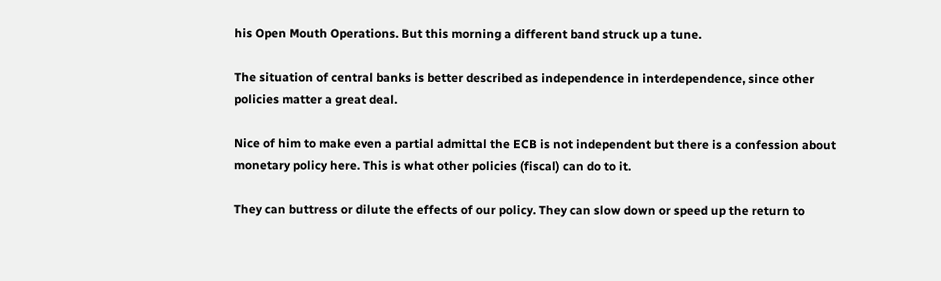his Open Mouth Operations. But this morning a different band struck up a tune.

The situation of central banks is better described as independence in interdependence, since other policies matter a great deal.

Nice of him to make even a partial admittal the ECB is not independent but there is a confession about monetary policy here. This is what other policies (fiscal) can do to it.

They can buttress or dilute the effects of our policy. They can slow down or speed up the return to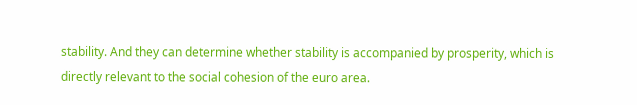stability. And they can determine whether stability is accompanied by prosperity, which is directly relevant to the social cohesion of the euro area.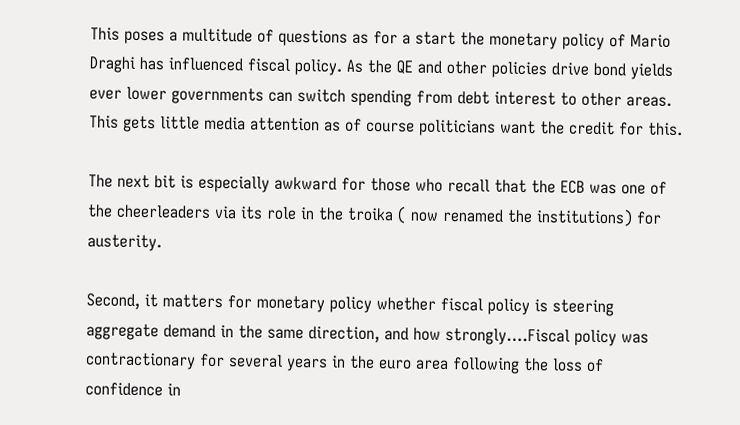This poses a multitude of questions as for a start the monetary policy of Mario Draghi has influenced fiscal policy. As the QE and other policies drive bond yields ever lower governments can switch spending from debt interest to other areas. This gets little media attention as of course politicians want the credit for this.

The next bit is especially awkward for those who recall that the ECB was one of the cheerleaders via its role in the troika ( now renamed the institutions) for austerity.

Second, it matters for monetary policy whether fiscal policy is steering aggregate demand in the same direction, and how strongly….Fiscal policy was contractionary for several years in the euro area following the loss of confidence in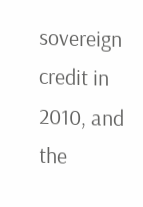sovereign credit in 2010, and the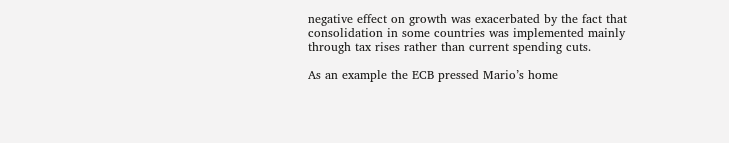negative effect on growth was exacerbated by the fact that consolidation in some countries was implemented mainly through tax rises rather than current spending cuts.

As an example the ECB pressed Mario’s home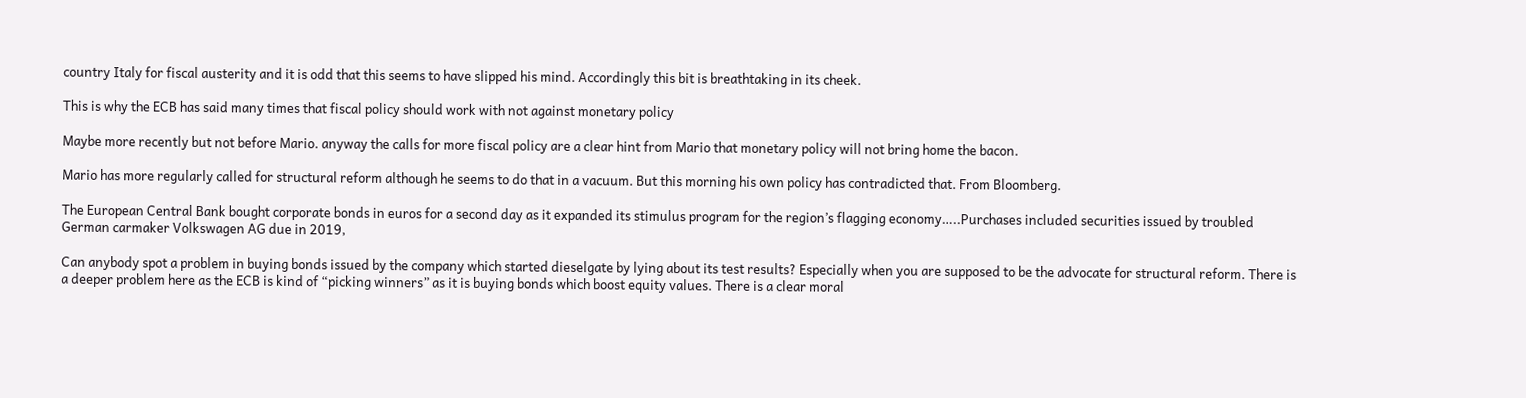country Italy for fiscal austerity and it is odd that this seems to have slipped his mind. Accordingly this bit is breathtaking in its cheek.

This is why the ECB has said many times that fiscal policy should work with not against monetary policy

Maybe more recently but not before Mario. anyway the calls for more fiscal policy are a clear hint from Mario that monetary policy will not bring home the bacon.

Mario has more regularly called for structural reform although he seems to do that in a vacuum. But this morning his own policy has contradicted that. From Bloomberg.

The European Central Bank bought corporate bonds in euros for a second day as it expanded its stimulus program for the region’s flagging economy…..Purchases included securities issued by troubled German carmaker Volkswagen AG due in 2019,

Can anybody spot a problem in buying bonds issued by the company which started dieselgate by lying about its test results? Especially when you are supposed to be the advocate for structural reform. There is a deeper problem here as the ECB is kind of “picking winners” as it is buying bonds which boost equity values. There is a clear moral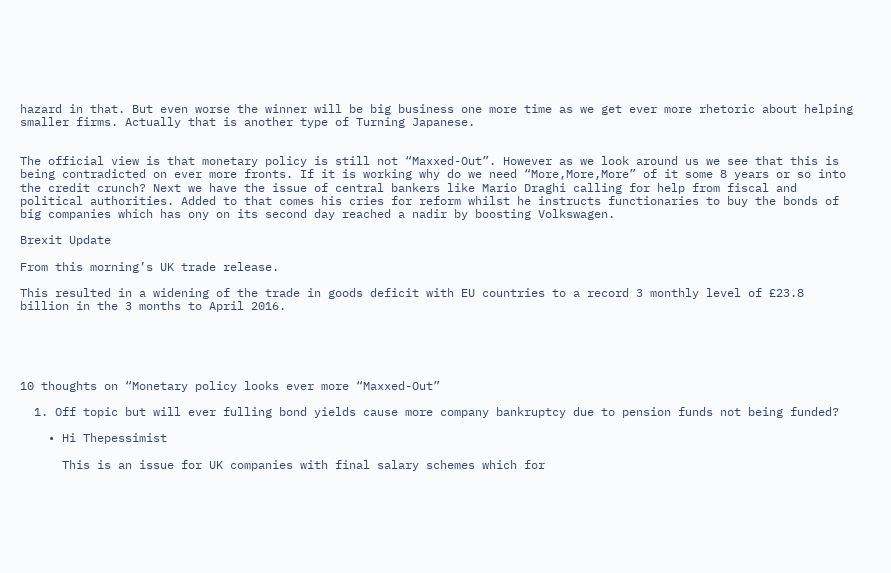hazard in that. But even worse the winner will be big business one more time as we get ever more rhetoric about helping smaller firms. Actually that is another type of Turning Japanese.


The official view is that monetary policy is still not “Maxxed-Out”. However as we look around us we see that this is being contradicted on ever more fronts. If it is working why do we need “More,More,More” of it some 8 years or so into the credit crunch? Next we have the issue of central bankers like Mario Draghi calling for help from fiscal and political authorities. Added to that comes his cries for reform whilst he instructs functionaries to buy the bonds of big companies which has ony on its second day reached a nadir by boosting Volkswagen.

Brexit Update

From this morning’s UK trade release.

This resulted in a widening of the trade in goods deficit with EU countries to a record 3 monthly level of £23.8 billion in the 3 months to April 2016.





10 thoughts on “Monetary policy looks ever more “Maxxed-Out”

  1. Off topic but will ever fulling bond yields cause more company bankruptcy due to pension funds not being funded?

    • Hi Thepessimist

      This is an issue for UK companies with final salary schemes which for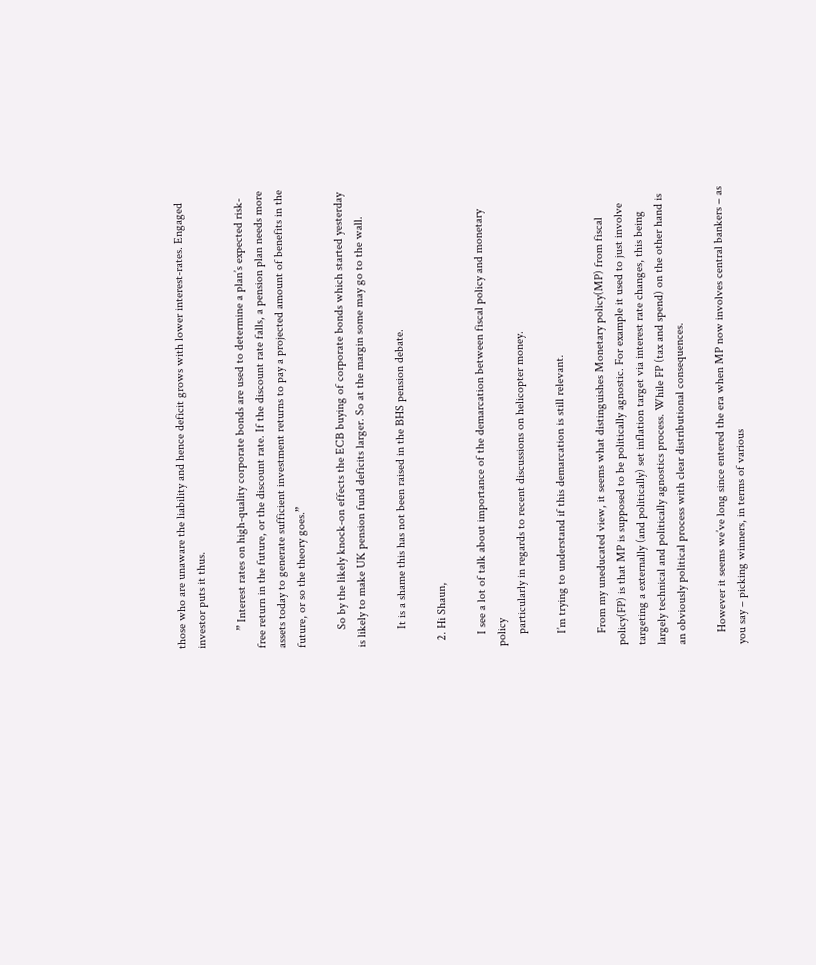those who are unaware the liability and hence deficit grows with lower interest-rates. Engaged investor puts it thus.

      ” Interest rates on high-quality corporate bonds are used to determine a plan’s expected risk-free return in the future, or the discount rate. If the discount rate falls, a pension plan needs more assets today to generate sufficient investment returns to pay a projected amount of benefits in the future, or so the theory goes.”

      So by the likely knock-on effects the ECB buying of corporate bonds which started yesterday is likely to make UK pension fund deficits larger. So at the margin some may go to the wall.

      It is a shame this has not been raised in the BHS pension debate.

  2. Hi Shaun,

    I see a lot of talk about importance of the demarcation between fiscal policy and monetary policy
    particularly in regards to recent discussions on helicopter money.

    I’m trying to understand if this demarcation is still relevant.

    From my uneducated view, it seems what distinguishes Monetary policy(MP) from fiscal policy(FP) is that MP is supposed to be politically agnostic. For example it used to just involve targeting a externally (and politically) set inflation target via interest rate changes, this being largely technical and politically agnostics process. While FP (tax and spend) on the other hand is an obviously political process with clear distributional consequences.

    However it seems we’ve long since entered the era when MP now involves central bankers – as you say – picking winners, in terms of various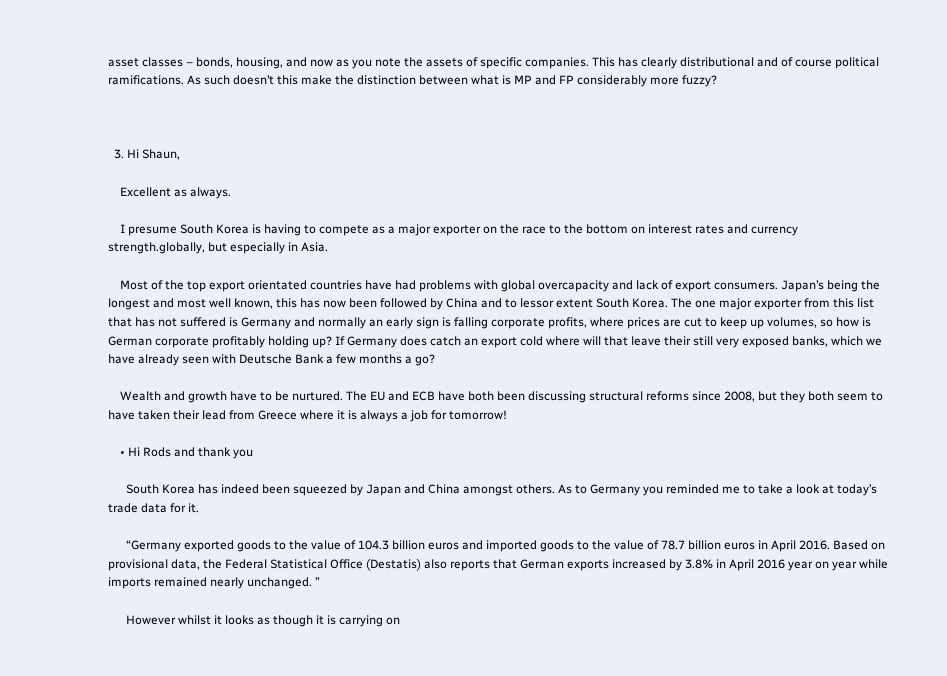asset classes – bonds, housing, and now as you note the assets of specific companies. This has clearly distributional and of course political ramifications. As such doesn’t this make the distinction between what is MP and FP considerably more fuzzy?



  3. Hi Shaun,

    Excellent as always.

    I presume South Korea is having to compete as a major exporter on the race to the bottom on interest rates and currency strength.globally, but especially in Asia.

    Most of the top export orientated countries have had problems with global overcapacity and lack of export consumers. Japan’s being the longest and most well known, this has now been followed by China and to lessor extent South Korea. The one major exporter from this list that has not suffered is Germany and normally an early sign is falling corporate profits, where prices are cut to keep up volumes, so how is German corporate profitably holding up? If Germany does catch an export cold where will that leave their still very exposed banks, which we have already seen with Deutsche Bank a few months a go?

    Wealth and growth have to be nurtured. The EU and ECB have both been discussing structural reforms since 2008, but they both seem to have taken their lead from Greece where it is always a job for tomorrow!

    • Hi Rods and thank you

      South Korea has indeed been squeezed by Japan and China amongst others. As to Germany you reminded me to take a look at today’s trade data for it.

      “Germany exported goods to the value of 104.3 billion euros and imported goods to the value of 78.7 billion euros in April 2016. Based on provisional data, the Federal Statistical Office (Destatis) also reports that German exports increased by 3.8% in April 2016 year on year while imports remained nearly unchanged. ”

      However whilst it looks as though it is carrying on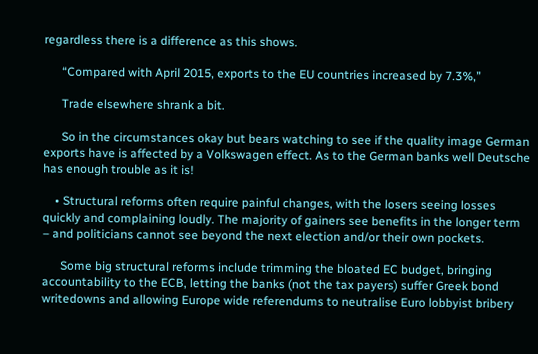regardless there is a difference as this shows.

      “Compared with April 2015, exports to the EU countries increased by 7.3%,”

      Trade elsewhere shrank a bit.

      So in the circumstances okay but bears watching to see if the quality image German exports have is affected by a Volkswagen effect. As to the German banks well Deutsche has enough trouble as it is!

    • Structural reforms often require painful changes, with the losers seeing losses quickly and complaining loudly. The majority of gainers see benefits in the longer term – and politicians cannot see beyond the next election and/or their own pockets.

      Some big structural reforms include trimming the bloated EC budget, bringing accountability to the ECB, letting the banks (not the tax payers) suffer Greek bond writedowns and allowing Europe wide referendums to neutralise Euro lobbyist bribery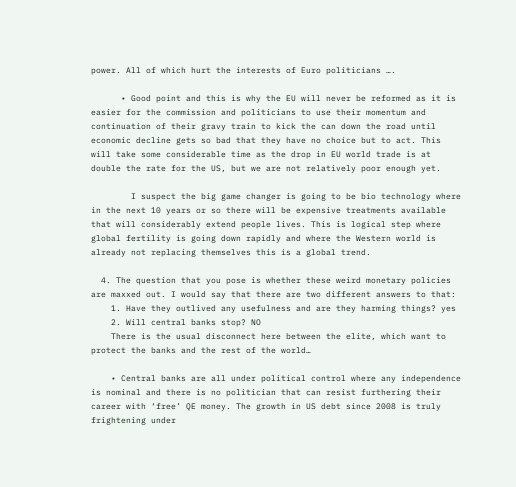power. All of which hurt the interests of Euro politicians ….

      • Good point and this is why the EU will never be reformed as it is easier for the commission and politicians to use their momentum and continuation of their gravy train to kick the can down the road until economic decline gets so bad that they have no choice but to act. This will take some considerable time as the drop in EU world trade is at double the rate for the US, but we are not relatively poor enough yet.

        I suspect the big game changer is going to be bio technology where in the next 10 years or so there will be expensive treatments available that will considerably extend people lives. This is logical step where global fertility is going down rapidly and where the Western world is already not replacing themselves this is a global trend.

  4. The question that you pose is whether these weird monetary policies are maxxed out. I would say that there are two different answers to that:
    1. Have they outlived any usefulness and are they harming things? yes
    2. Will central banks stop? NO
    There is the usual disconnect here between the elite, which want to protect the banks and the rest of the world…

    • Central banks are all under political control where any independence is nominal and there is no politician that can resist furthering their career with ‘free’ QE money. The growth in US debt since 2008 is truly frightening under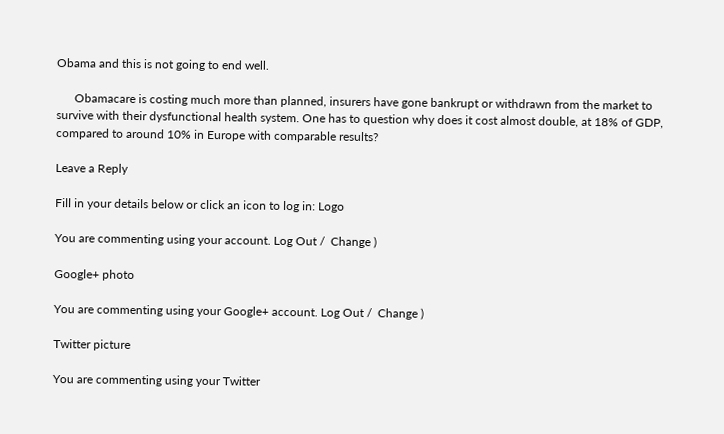Obama and this is not going to end well.

      Obamacare is costing much more than planned, insurers have gone bankrupt or withdrawn from the market to survive with their dysfunctional health system. One has to question why does it cost almost double, at 18% of GDP, compared to around 10% in Europe with comparable results?

Leave a Reply

Fill in your details below or click an icon to log in: Logo

You are commenting using your account. Log Out /  Change )

Google+ photo

You are commenting using your Google+ account. Log Out /  Change )

Twitter picture

You are commenting using your Twitter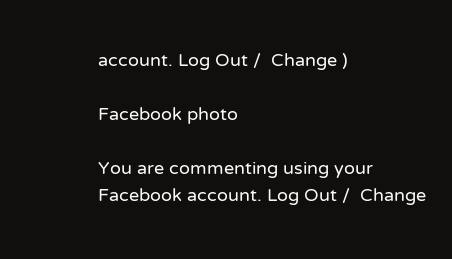account. Log Out /  Change )

Facebook photo

You are commenting using your Facebook account. Log Out /  Change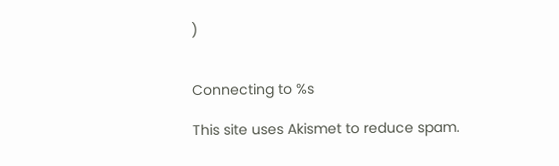)


Connecting to %s

This site uses Akismet to reduce spam.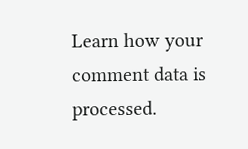Learn how your comment data is processed.